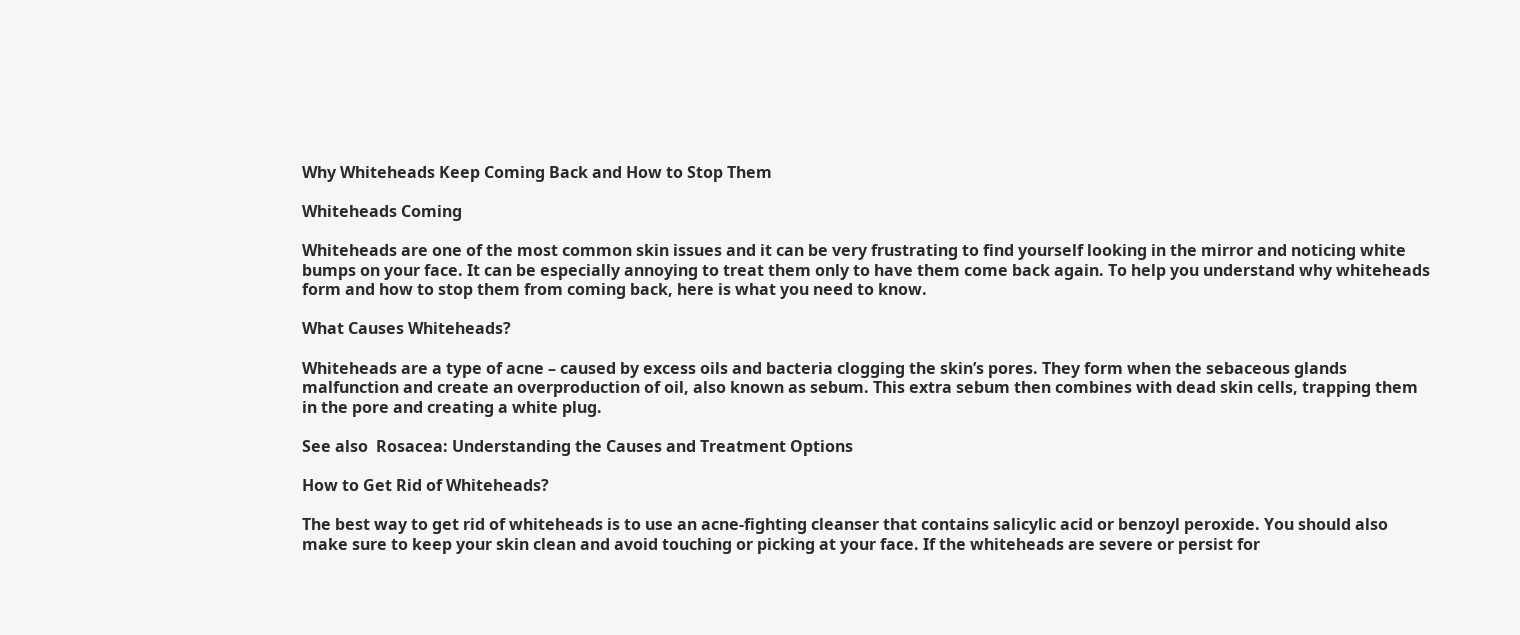Why Whiteheads Keep Coming Back and How to Stop Them

Whiteheads Coming

Whiteheads are one of the most common skin issues and it can be very frustrating to find yourself looking in the mirror and noticing white bumps on your face. It can be especially annoying to treat them only to have them come back again. To help you understand why whiteheads form and how to stop them from coming back, here is what you need to know.

What Causes Whiteheads?

Whiteheads are a type of acne – caused by excess oils and bacteria clogging the skin’s pores. They form when the sebaceous glands malfunction and create an overproduction of oil, also known as sebum. This extra sebum then combines with dead skin cells, trapping them in the pore and creating a white plug.

See also  Rosacea: Understanding the Causes and Treatment Options

How to Get Rid of Whiteheads?

The best way to get rid of whiteheads is to use an acne-fighting cleanser that contains salicylic acid or benzoyl peroxide. You should also make sure to keep your skin clean and avoid touching or picking at your face. If the whiteheads are severe or persist for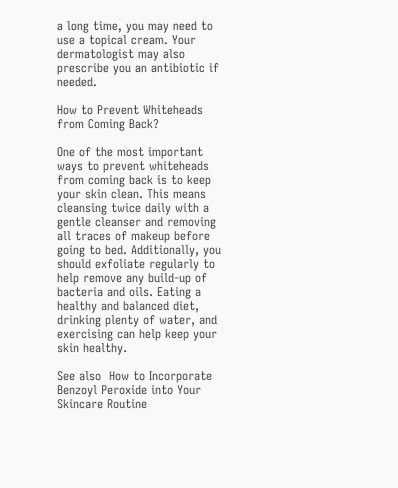a long time, you may need to use a topical cream. Your dermatologist may also prescribe you an antibiotic if needed.

How to Prevent Whiteheads from Coming Back?

One of the most important ways to prevent whiteheads from coming back is to keep your skin clean. This means cleansing twice daily with a gentle cleanser and removing all traces of makeup before going to bed. Additionally, you should exfoliate regularly to help remove any build-up of bacteria and oils. Eating a healthy and balanced diet, drinking plenty of water, and exercising can help keep your skin healthy.

See also  How to Incorporate Benzoyl Peroxide into Your Skincare Routine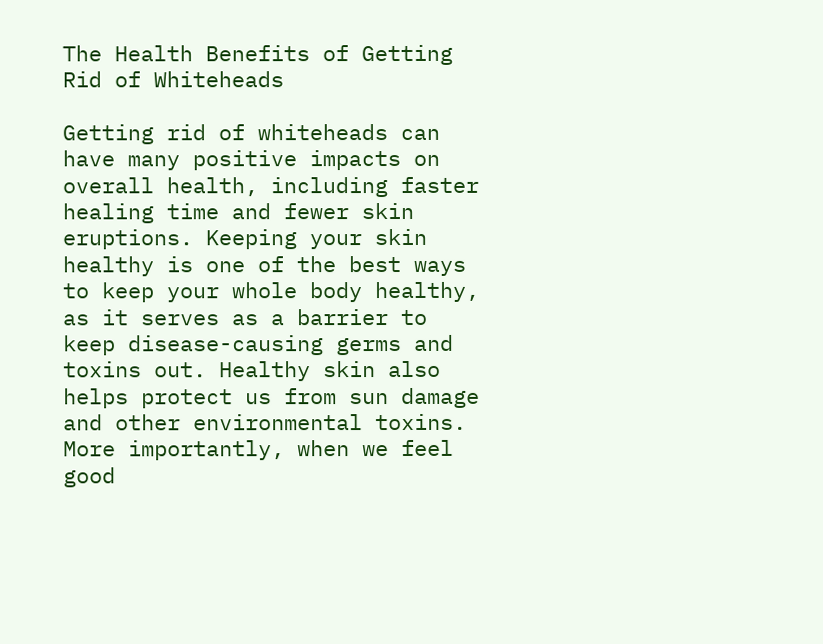The Health Benefits of Getting Rid of Whiteheads

Getting rid of whiteheads can have many positive impacts on overall health, including faster healing time and fewer skin eruptions. Keeping your skin healthy is one of the best ways to keep your whole body healthy, as it serves as a barrier to keep disease-causing germs and toxins out. Healthy skin also helps protect us from sun damage and other environmental toxins. More importantly, when we feel good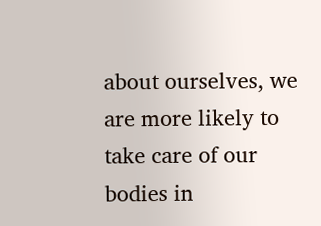about ourselves, we are more likely to take care of our bodies in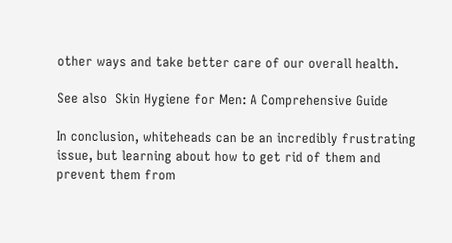other ways and take better care of our overall health.

See also  Skin Hygiene for Men: A Comprehensive Guide

In conclusion, whiteheads can be an incredibly frustrating issue, but learning about how to get rid of them and prevent them from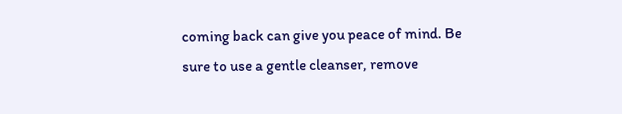coming back can give you peace of mind. Be sure to use a gentle cleanser, remove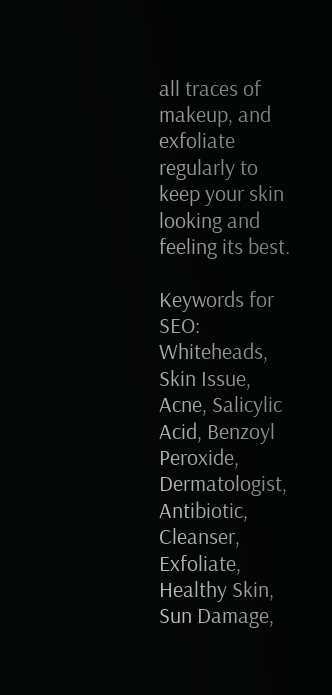all traces of makeup, and exfoliate regularly to keep your skin looking and feeling its best.

Keywords for SEO: Whiteheads, Skin Issue, Acne, Salicylic Acid, Benzoyl Peroxide, Dermatologist, Antibiotic, Cleanser, Exfoliate, Healthy Skin, Sun Damage,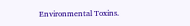Environmental Toxins.